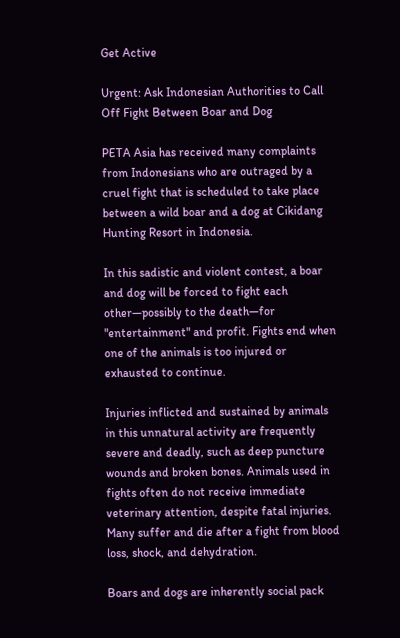Get Active

Urgent: Ask Indonesian Authorities to Call Off Fight Between Boar and Dog

PETA Asia has received many complaints from Indonesians who are outraged by a cruel fight that is scheduled to take place between a wild boar and a dog at Cikidang Hunting Resort in Indonesia.

In this sadistic and violent contest, a boar and dog will be forced to fight each other—possibly to the death—for "entertainment" and profit. Fights end when one of the animals is too injured or exhausted to continue.

Injuries inflicted and sustained by animals in this unnatural activity are frequently severe and deadly, such as deep puncture wounds and broken bones. Animals used in fights often do not receive immediate veterinary attention, despite fatal injuries. Many suffer and die after a fight from blood loss, shock, and dehydration.

Boars and dogs are inherently social pack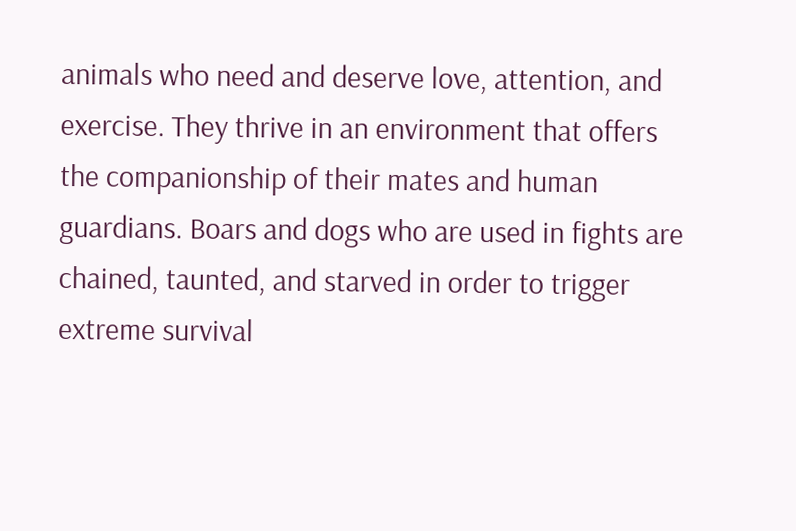animals who need and deserve love, attention, and exercise. They thrive in an environment that offers the companionship of their mates and human guardians. Boars and dogs who are used in fights are chained, taunted, and starved in order to trigger extreme survival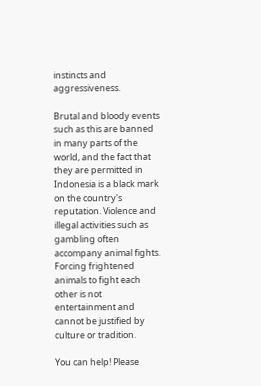instincts and aggressiveness.

Brutal and bloody events such as this are banned in many parts of the world, and the fact that they are permitted in Indonesia is a black mark on the country's reputation. Violence and illegal activities such as gambling often accompany animal fights. Forcing frightened animals to fight each other is not entertainment and cannot be justified by culture or tradition.

You can help! Please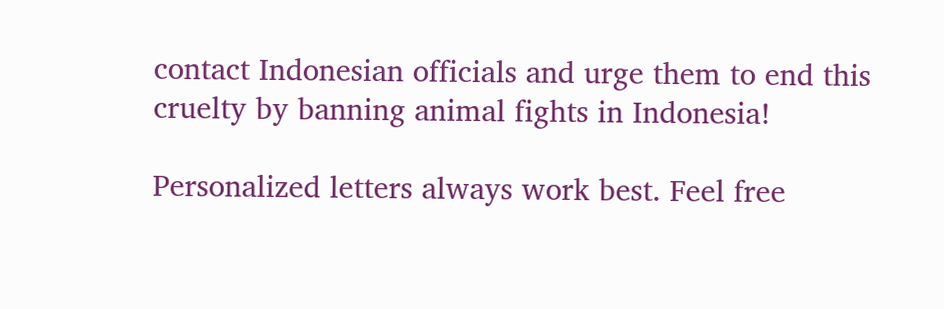contact Indonesian officials and urge them to end this cruelty by banning animal fights in Indonesia!

Personalized letters always work best. Feel free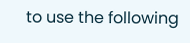to use the following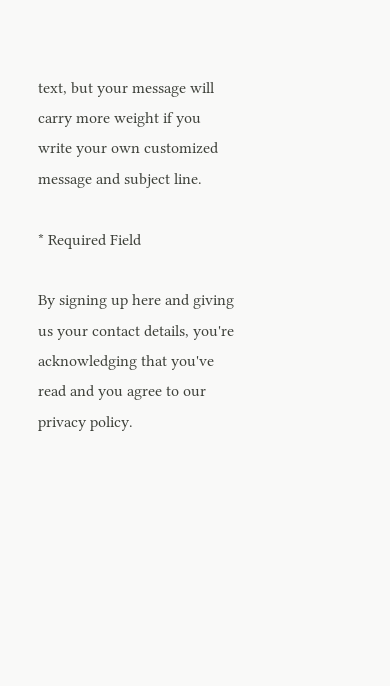text, but your message will carry more weight if you write your own customized message and subject line.

* Required Field

By signing up here and giving us your contact details, you're acknowledging that you've read and you agree to our privacy policy.